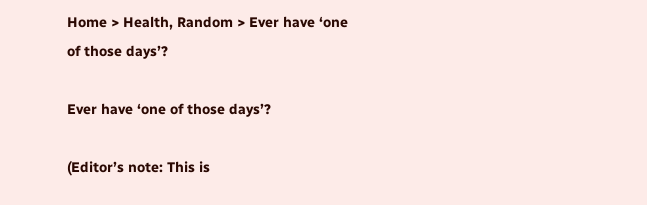Home > Health, Random > Ever have ‘one of those days’?

Ever have ‘one of those days’?

(Editor’s note: This is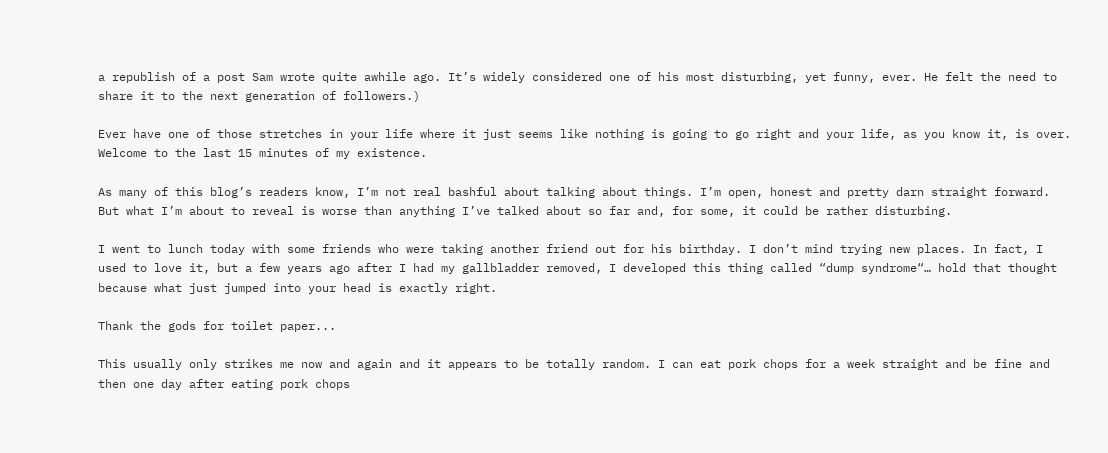a republish of a post Sam wrote quite awhile ago. It’s widely considered one of his most disturbing, yet funny, ever. He felt the need to share it to the next generation of followers.)

Ever have one of those stretches in your life where it just seems like nothing is going to go right and your life, as you know it, is over. Welcome to the last 15 minutes of my existence.

As many of this blog’s readers know, I’m not real bashful about talking about things. I’m open, honest and pretty darn straight forward. But what I’m about to reveal is worse than anything I’ve talked about so far and, for some, it could be rather disturbing.

I went to lunch today with some friends who were taking another friend out for his birthday. I don’t mind trying new places. In fact, I used to love it, but a few years ago after I had my gallbladder removed, I developed this thing called “dump syndrome“… hold that thought because what just jumped into your head is exactly right.

Thank the gods for toilet paper...

This usually only strikes me now and again and it appears to be totally random. I can eat pork chops for a week straight and be fine and then one day after eating pork chops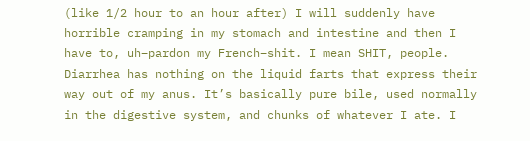(like 1/2 hour to an hour after) I will suddenly have horrible cramping in my stomach and intestine and then I have to, uh–pardon my French–shit. I mean SHIT, people. Diarrhea has nothing on the liquid farts that express their way out of my anus. It’s basically pure bile, used normally in the digestive system, and chunks of whatever I ate. I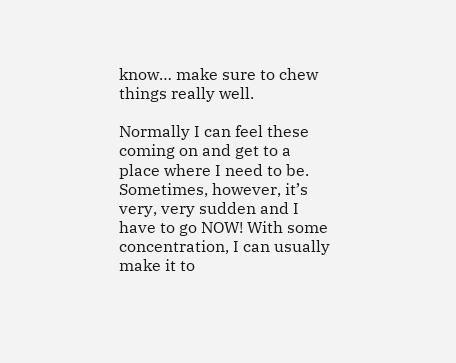know… make sure to chew things really well.

Normally I can feel these coming on and get to a place where I need to be. Sometimes, however, it’s very, very sudden and I have to go NOW! With some concentration, I can usually make it to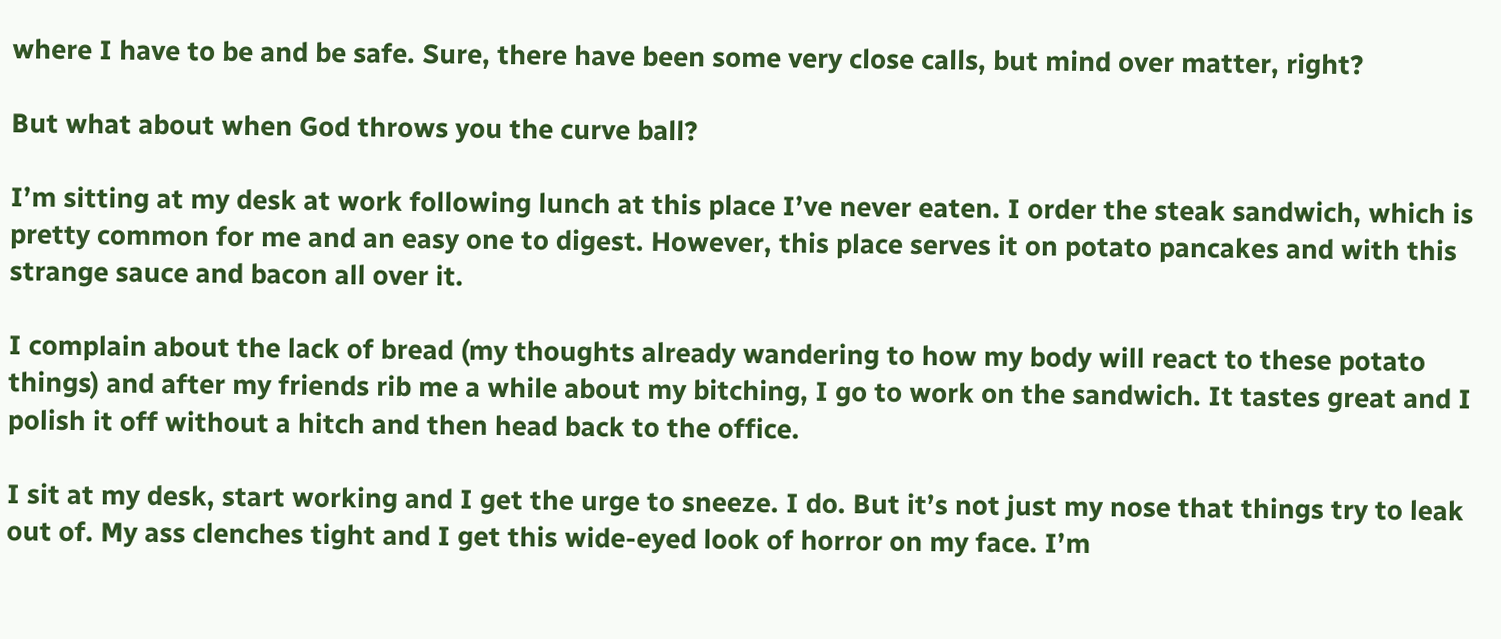where I have to be and be safe. Sure, there have been some very close calls, but mind over matter, right?

But what about when God throws you the curve ball?

I’m sitting at my desk at work following lunch at this place I’ve never eaten. I order the steak sandwich, which is pretty common for me and an easy one to digest. However, this place serves it on potato pancakes and with this strange sauce and bacon all over it.

I complain about the lack of bread (my thoughts already wandering to how my body will react to these potato things) and after my friends rib me a while about my bitching, I go to work on the sandwich. It tastes great and I polish it off without a hitch and then head back to the office.

I sit at my desk, start working and I get the urge to sneeze. I do. But it’s not just my nose that things try to leak out of. My ass clenches tight and I get this wide-eyed look of horror on my face. I’m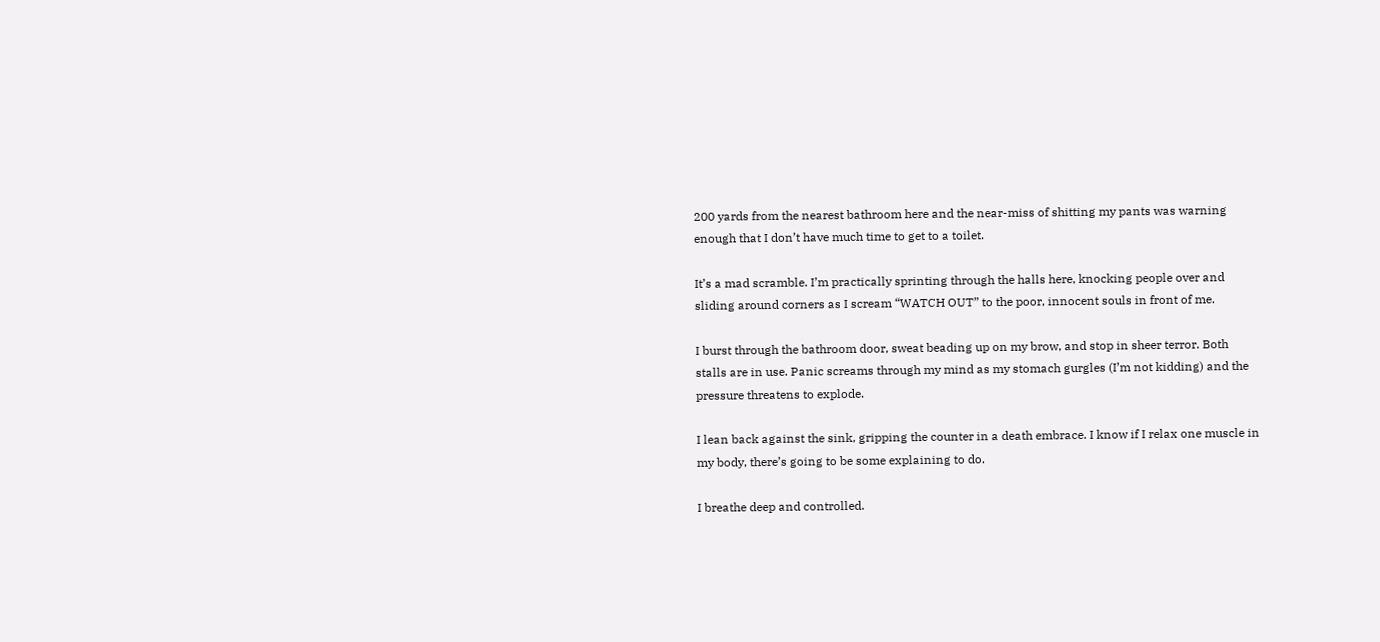200 yards from the nearest bathroom here and the near-miss of shitting my pants was warning enough that I don’t have much time to get to a toilet.

It’s a mad scramble. I’m practically sprinting through the halls here, knocking people over and sliding around corners as I scream “WATCH OUT” to the poor, innocent souls in front of me.

I burst through the bathroom door, sweat beading up on my brow, and stop in sheer terror. Both stalls are in use. Panic screams through my mind as my stomach gurgles (I’m not kidding) and the pressure threatens to explode.

I lean back against the sink, gripping the counter in a death embrace. I know if I relax one muscle in my body, there’s going to be some explaining to do.

I breathe deep and controlled.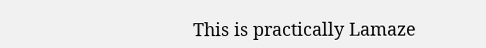This is practically Lamaze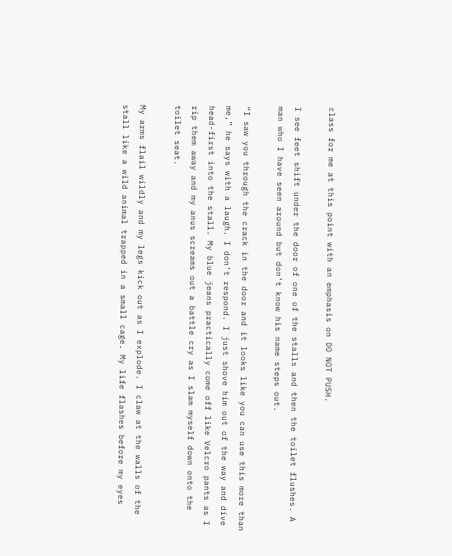class for me at this point with an emphasis on DO NOT PUSH.

I see feet shift under the door of one of the stalls and then the toilet flushes. A man who I have seen around but don’t know his name steps out.

“I saw you through the crack in the door and it looks like you can use this more than me,” he says with a laugh. I don’t respond. I just shove him out of the way and dive head-first into the stall. My blue jeans practically come off like Velcro pants as I rip them away and my anus screams out a battle cry as I slam myself down onto the toilet seat.

My arms flail wildly and my legs kick out as I explode. I claw at the walls of the stall like a wild animal trapped in a small cage. My life flashes before my eyes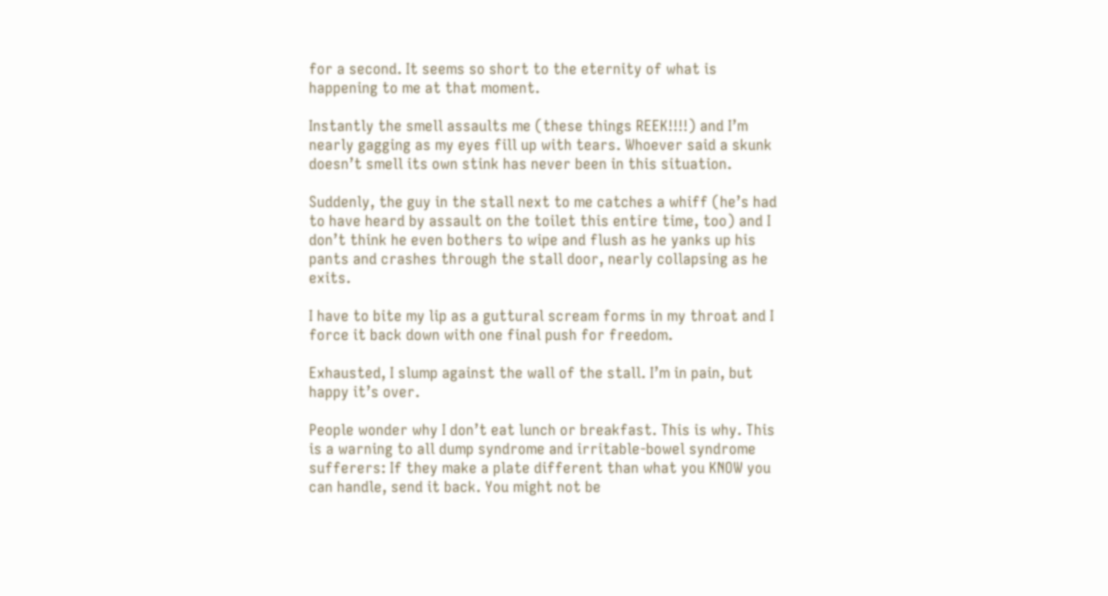for a second. It seems so short to the eternity of what is happening to me at that moment.

Instantly the smell assaults me (these things REEK!!!!) and I’m nearly gagging as my eyes fill up with tears. Whoever said a skunk doesn’t smell its own stink has never been in this situation.

Suddenly, the guy in the stall next to me catches a whiff (he’s had to have heard by assault on the toilet this entire time, too) and I don’t think he even bothers to wipe and flush as he yanks up his pants and crashes through the stall door, nearly collapsing as he exits.

I have to bite my lip as a guttural scream forms in my throat and I force it back down with one final push for freedom.

Exhausted, I slump against the wall of the stall. I’m in pain, but happy it’s over.

People wonder why I don’t eat lunch or breakfast. This is why. This is a warning to all dump syndrome and irritable-bowel syndrome sufferers: If they make a plate different than what you KNOW you can handle, send it back. You might not be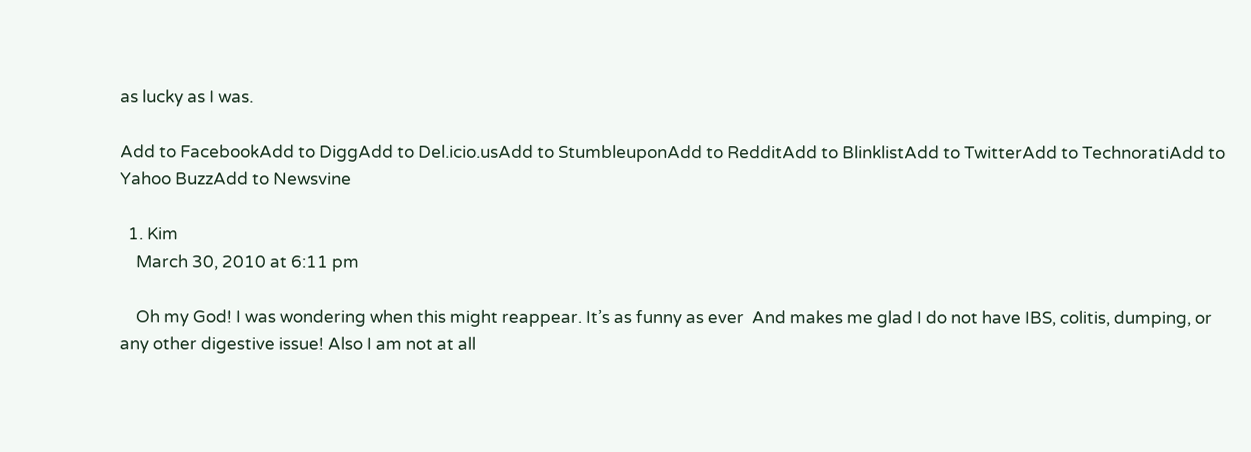as lucky as I was.

Add to FacebookAdd to DiggAdd to Del.icio.usAdd to StumbleuponAdd to RedditAdd to BlinklistAdd to TwitterAdd to TechnoratiAdd to Yahoo BuzzAdd to Newsvine

  1. Kim
    March 30, 2010 at 6:11 pm

    Oh my God! I was wondering when this might reappear. It’s as funny as ever  And makes me glad I do not have IBS, colitis, dumping, or any other digestive issue! Also I am not at all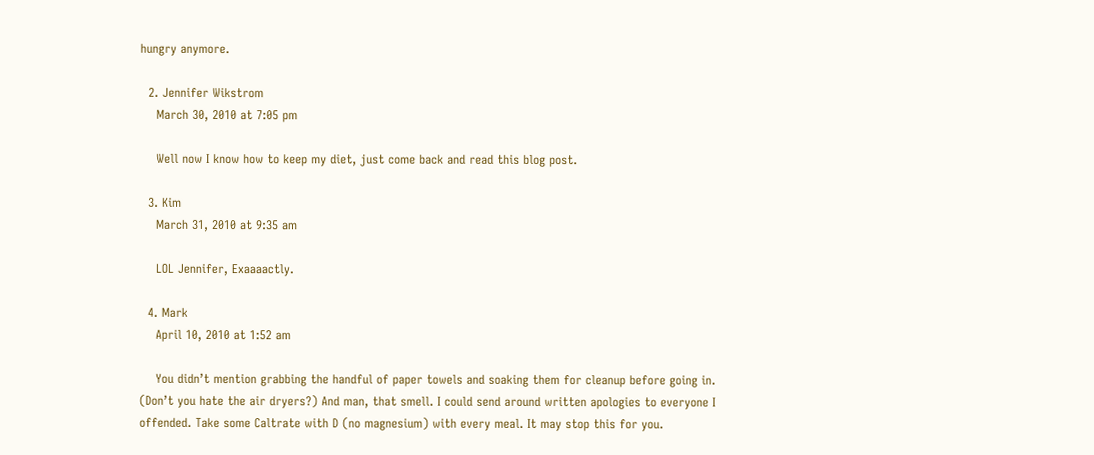hungry anymore.

  2. Jennifer Wikstrom
    March 30, 2010 at 7:05 pm

    Well now I know how to keep my diet, just come back and read this blog post.

  3. Kim
    March 31, 2010 at 9:35 am

    LOL Jennifer, Exaaaactly.

  4. Mark
    April 10, 2010 at 1:52 am

    You didn’t mention grabbing the handful of paper towels and soaking them for cleanup before going in. (Don’t you hate the air dryers?) And man, that smell. I could send around written apologies to everyone I offended. Take some Caltrate with D (no magnesium) with every meal. It may stop this for you.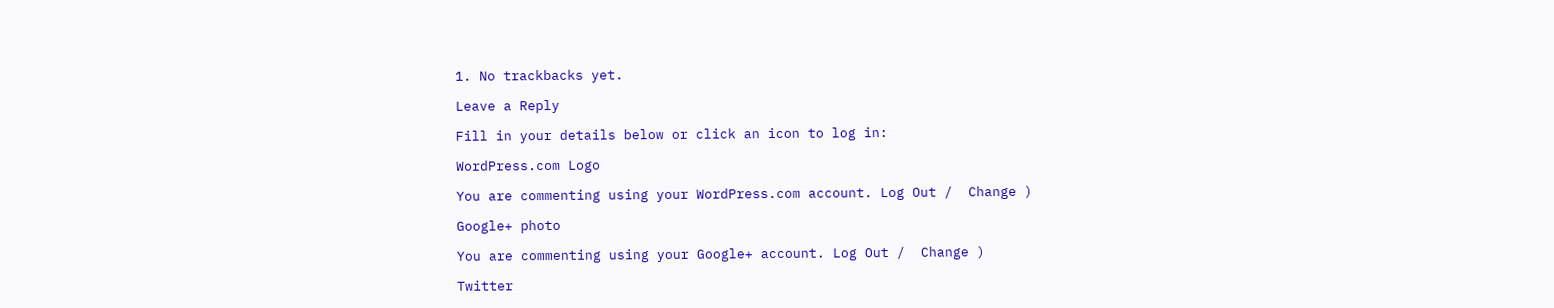1. No trackbacks yet.

Leave a Reply

Fill in your details below or click an icon to log in:

WordPress.com Logo

You are commenting using your WordPress.com account. Log Out /  Change )

Google+ photo

You are commenting using your Google+ account. Log Out /  Change )

Twitter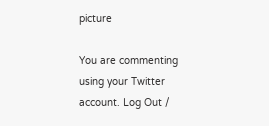picture

You are commenting using your Twitter account. Log Out /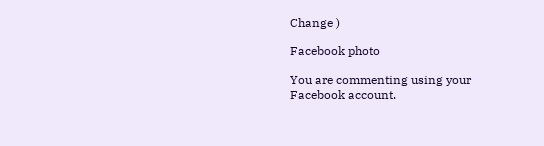Change )

Facebook photo

You are commenting using your Facebook account.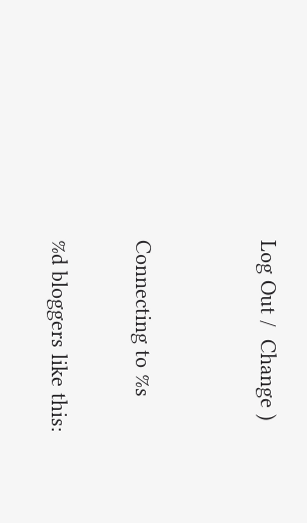Log Out /  Change )


Connecting to %s

%d bloggers like this: